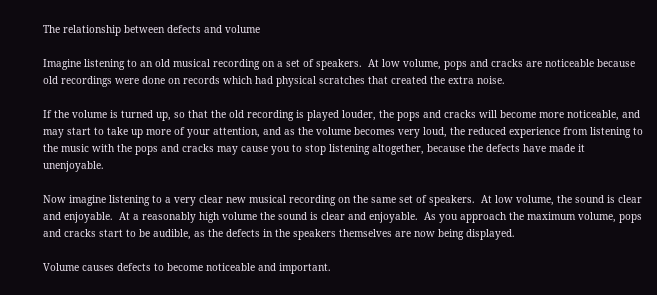The relationship between defects and volume

Imagine listening to an old musical recording on a set of speakers.  At low volume, pops and cracks are noticeable because old recordings were done on records which had physical scratches that created the extra noise.

If the volume is turned up, so that the old recording is played louder, the pops and cracks will become more noticeable, and may start to take up more of your attention, and as the volume becomes very loud, the reduced experience from listening to the music with the pops and cracks may cause you to stop listening altogether, because the defects have made it unenjoyable.

Now imagine listening to a very clear new musical recording on the same set of speakers.  At low volume, the sound is clear and enjoyable.  At a reasonably high volume the sound is clear and enjoyable.  As you approach the maximum volume, pops and cracks start to be audible, as the defects in the speakers themselves are now being displayed.

Volume causes defects to become noticeable and important.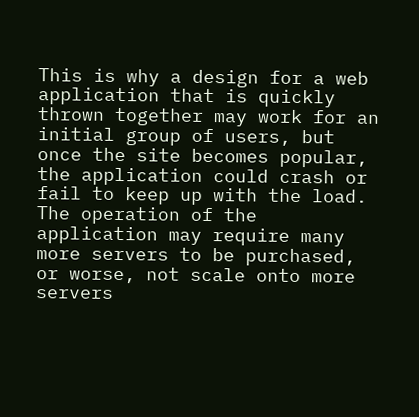This is why a design for a web application that is quickly thrown together may work for an initial group of users, but once the site becomes popular, the application could crash or fail to keep up with the load.  The operation of the application may require many more servers to be purchased, or worse, not scale onto more servers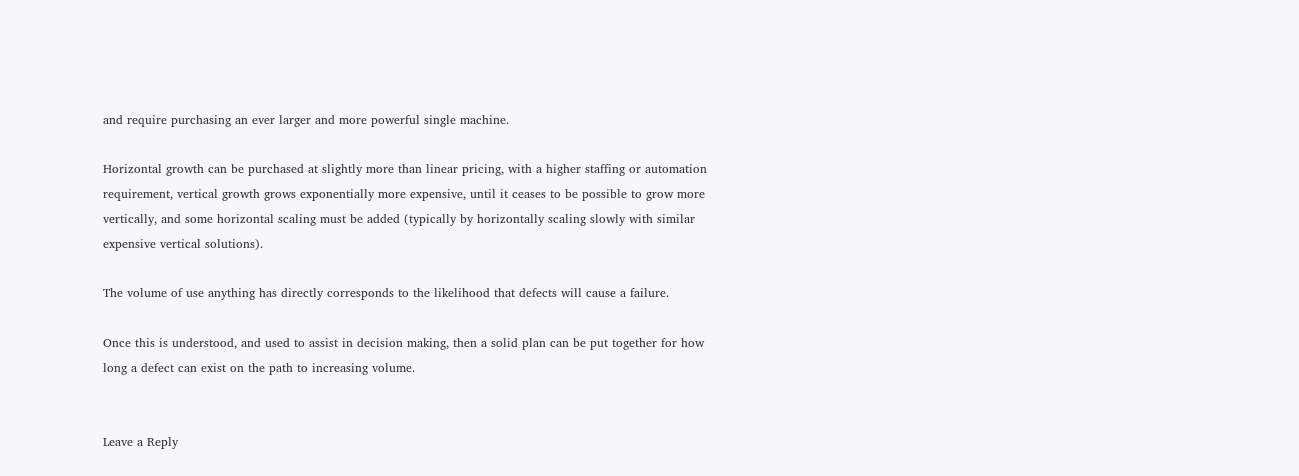and require purchasing an ever larger and more powerful single machine.

Horizontal growth can be purchased at slightly more than linear pricing, with a higher staffing or automation requirement, vertical growth grows exponentially more expensive, until it ceases to be possible to grow more vertically, and some horizontal scaling must be added (typically by horizontally scaling slowly with similar expensive vertical solutions).

The volume of use anything has directly corresponds to the likelihood that defects will cause a failure.

Once this is understood, and used to assist in decision making, then a solid plan can be put together for how long a defect can exist on the path to increasing volume.


Leave a Reply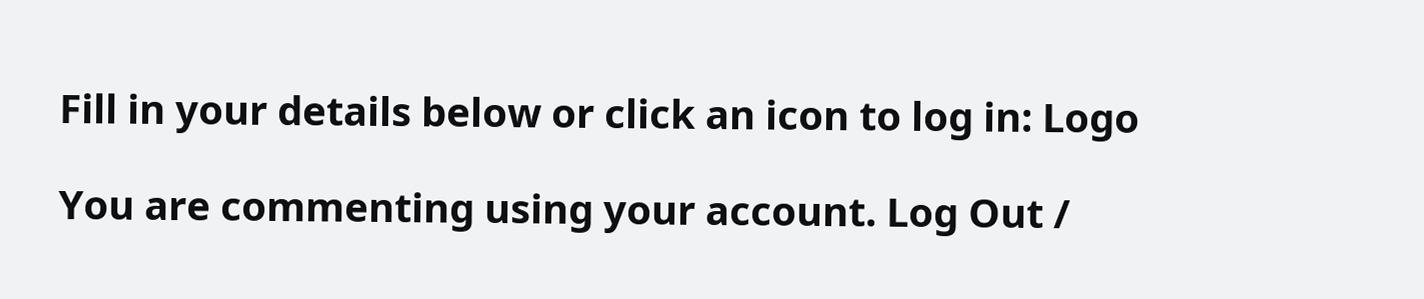Fill in your details below or click an icon to log in: Logo

You are commenting using your account. Log Out /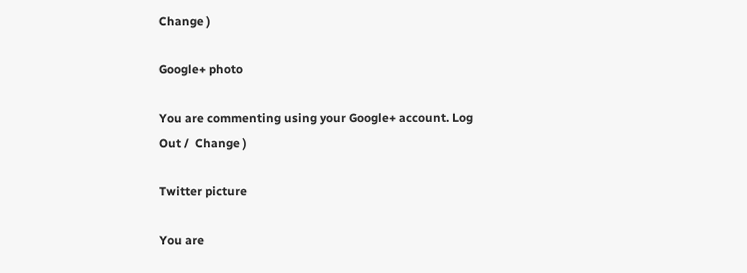Change )

Google+ photo

You are commenting using your Google+ account. Log Out /  Change )

Twitter picture

You are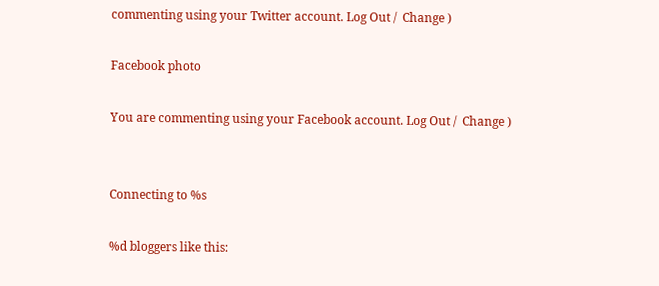commenting using your Twitter account. Log Out /  Change )

Facebook photo

You are commenting using your Facebook account. Log Out /  Change )


Connecting to %s

%d bloggers like this: